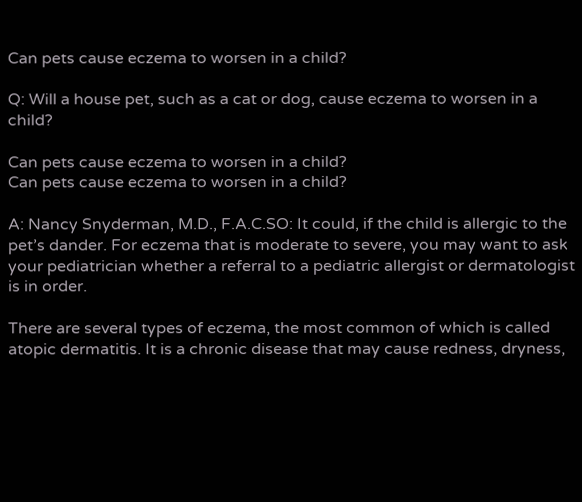Can pets cause eczema to worsen in a child?

Q: Will a house pet, such as a cat or dog, cause eczema to worsen in a child?

Can pets cause eczema to worsen in a child?
Can pets cause eczema to worsen in a child?

A: Nancy Snyderman, M.D., F.A.C.SO: It could, if the child is allergic to the pet’s dander. For eczema that is moderate to severe, you may want to ask your pediatrician whether a referral to a pediatric allergist or dermatologist is in order.

There are several types of eczema, the most common of which is called atopic dermatitis. It is a chronic disease that may cause redness, dryness,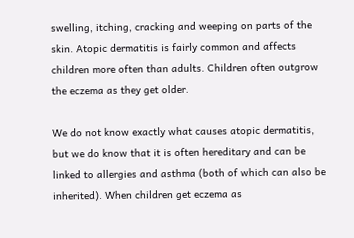swelling, itching, cracking and weeping on parts of the skin. Atopic dermatitis is fairly common and affects children more often than adults. Children often outgrow the eczema as they get older.

We do not know exactly what causes atopic dermatitis, but we do know that it is often hereditary and can be linked to allergies and asthma (both of which can also be inherited). When children get eczema as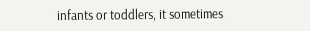infants or toddlers, it sometimes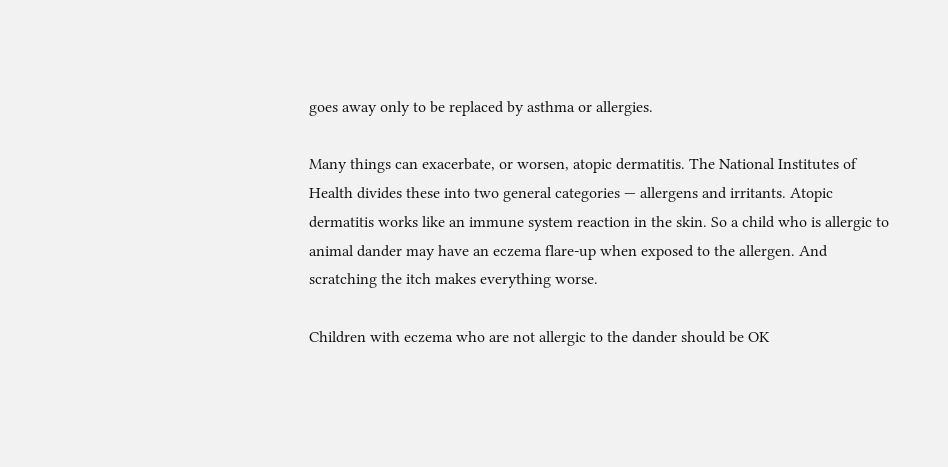goes away only to be replaced by asthma or allergies.

Many things can exacerbate, or worsen, atopic dermatitis. The National Institutes of Health divides these into two general categories — allergens and irritants. Atopic dermatitis works like an immune system reaction in the skin. So a child who is allergic to animal dander may have an eczema flare-up when exposed to the allergen. And scratching the itch makes everything worse.

Children with eczema who are not allergic to the dander should be OK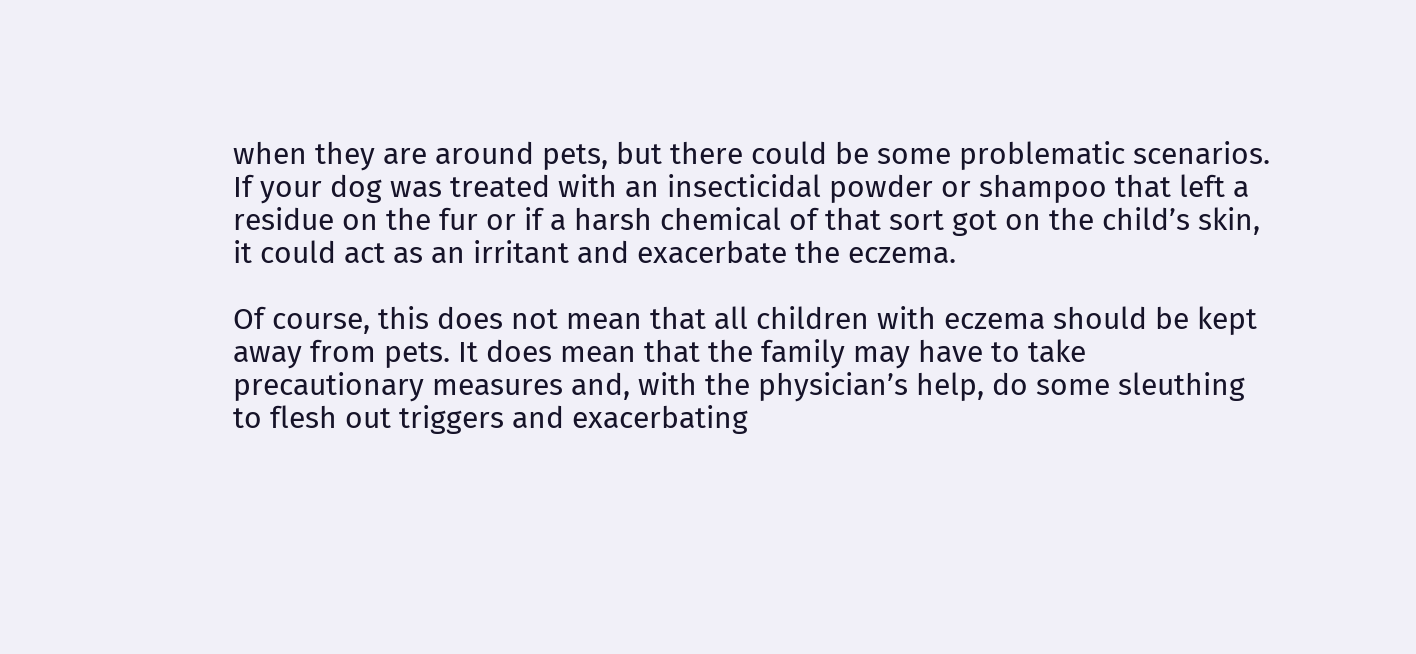when they are around pets, but there could be some problematic scenarios. If your dog was treated with an insecticidal powder or shampoo that left a residue on the fur or if a harsh chemical of that sort got on the child’s skin, it could act as an irritant and exacerbate the eczema.

Of course, this does not mean that all children with eczema should be kept away from pets. It does mean that the family may have to take precautionary measures and, with the physician’s help, do some sleuthing to flesh out triggers and exacerbating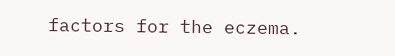factors for the eczema.